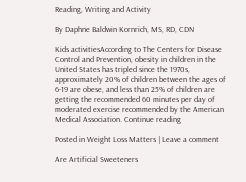Reading, Writing and Activity

By Daphne Baldwin Kornrich, MS, RD, CDN

Kids activitiesAccording to The Centers for Disease Control and Prevention, obesity in children in the United States has tripled since the 1970s, approximately 20% of children between the ages of 6-19 are obese, and less than 25% of children are getting the recommended 60 minutes per day of moderated exercise recommended by the American Medical Association. Continue reading

Posted in Weight Loss Matters | Leave a comment

Are Artificial Sweeteners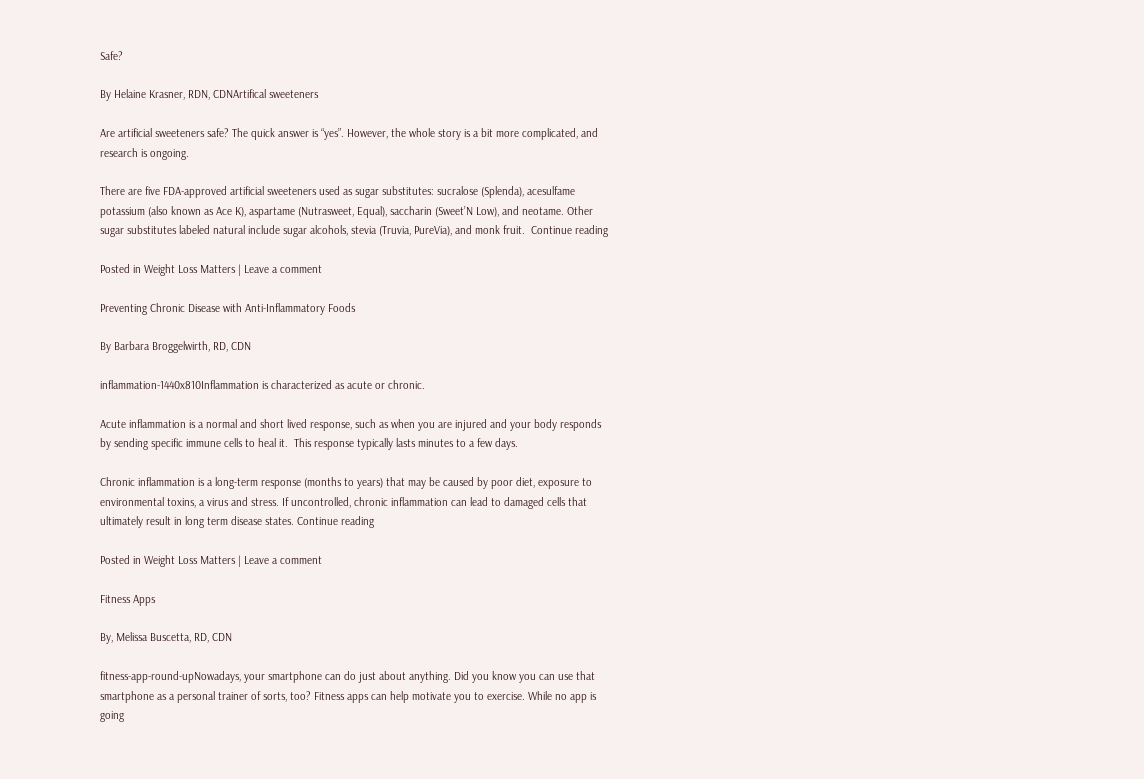Safe?

By Helaine Krasner, RDN, CDNArtifical sweeteners

Are artificial sweeteners safe? The quick answer is “yes”. However, the whole story is a bit more complicated, and research is ongoing.

There are five FDA-approved artificial sweeteners used as sugar substitutes: sucralose (Splenda), acesulfame potassium (also known as Ace K), aspartame (Nutrasweet, Equal), saccharin (Sweet’N Low), and neotame. Other sugar substitutes labeled natural include sugar alcohols, stevia (Truvia, PureVia), and monk fruit.  Continue reading

Posted in Weight Loss Matters | Leave a comment

Preventing Chronic Disease with Anti-Inflammatory Foods

By Barbara Broggelwirth, RD, CDN

inflammation-1440x810Inflammation is characterized as acute or chronic.

Acute inflammation is a normal and short lived response, such as when you are injured and your body responds by sending specific immune cells to heal it.  This response typically lasts minutes to a few days.

Chronic inflammation is a long-term response (months to years) that may be caused by poor diet, exposure to environmental toxins, a virus and stress. If uncontrolled, chronic inflammation can lead to damaged cells that ultimately result in long term disease states. Continue reading

Posted in Weight Loss Matters | Leave a comment

Fitness Apps

By, Melissa Buscetta, RD, CDN

fitness-app-round-upNowadays, your smartphone can do just about anything. Did you know you can use that smartphone as a personal trainer of sorts, too? Fitness apps can help motivate you to exercise. While no app is going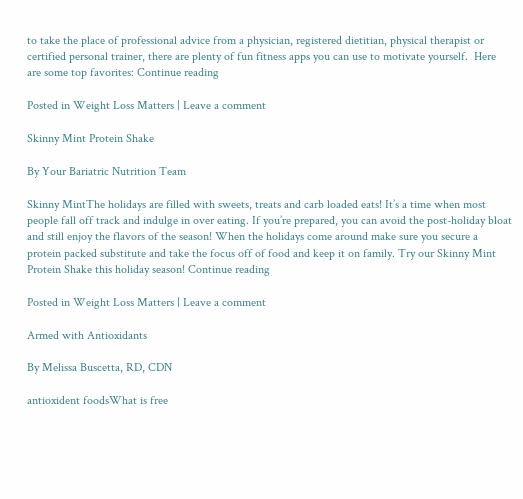to take the place of professional advice from a physician, registered dietitian, physical therapist or certified personal trainer, there are plenty of fun fitness apps you can use to motivate yourself.  Here are some top favorites: Continue reading

Posted in Weight Loss Matters | Leave a comment

Skinny Mint Protein Shake

By Your Bariatric Nutrition Team

Skinny MintThe holidays are filled with sweets, treats and carb loaded eats! It’s a time when most people fall off track and indulge in over eating. If you’re prepared, you can avoid the post-holiday bloat and still enjoy the flavors of the season! When the holidays come around make sure you secure a protein packed substitute and take the focus off of food and keep it on family. Try our Skinny Mint Protein Shake this holiday season! Continue reading

Posted in Weight Loss Matters | Leave a comment

Armed with Antioxidants

By Melissa Buscetta, RD, CDN

antioxident foodsWhat is free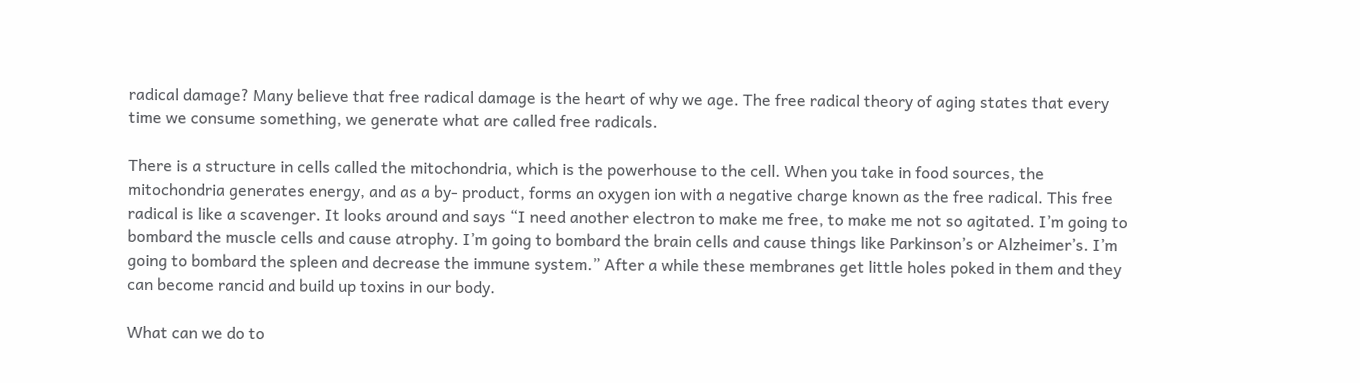radical damage? Many believe that free radical damage is the heart of why we age. The free radical theory of aging states that every time we consume something, we generate what are called free radicals.

There is a structure in cells called the mitochondria, which is the powerhouse to the cell. When you take in food sources, the mitochondria generates energy, and as a by- product, forms an oxygen ion with a negative charge known as the free radical. This free radical is like a scavenger. It looks around and says “I need another electron to make me free, to make me not so agitated. I’m going to bombard the muscle cells and cause atrophy. I’m going to bombard the brain cells and cause things like Parkinson’s or Alzheimer’s. I’m going to bombard the spleen and decrease the immune system.” After a while these membranes get little holes poked in them and they can become rancid and build up toxins in our body.

What can we do to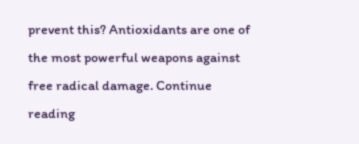prevent this? Antioxidants are one of the most powerful weapons against free radical damage. Continue reading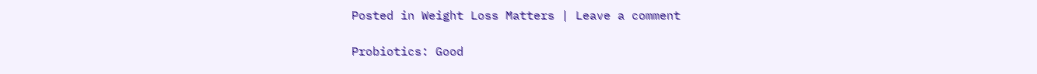Posted in Weight Loss Matters | Leave a comment

Probiotics: Good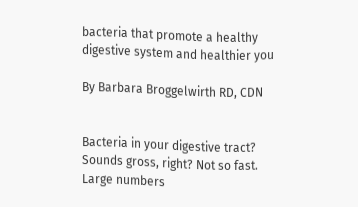bacteria that promote a healthy digestive system and healthier you

By Barbara Broggelwirth RD, CDN


Bacteria in your digestive tract? Sounds gross, right? Not so fast.  Large numbers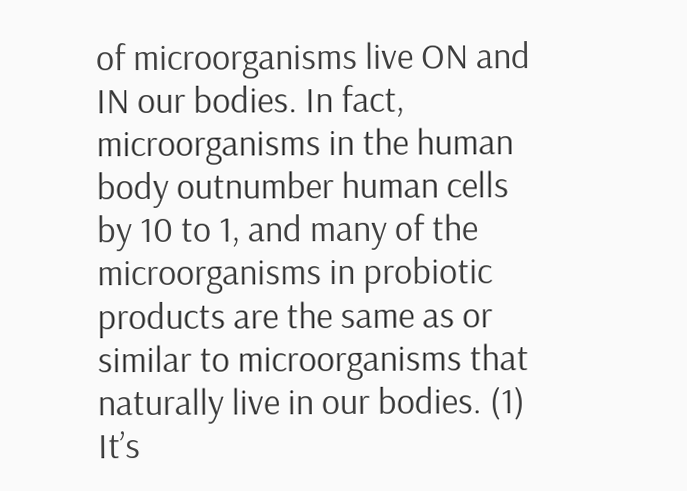of microorganisms live ON and IN our bodies. In fact, microorganisms in the human body outnumber human cells by 10 to 1, and many of the microorganisms in probiotic products are the same as or similar to microorganisms that naturally live in our bodies. (1) It’s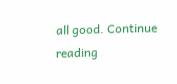all good. Continue reading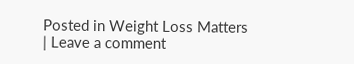Posted in Weight Loss Matters | Leave a comment